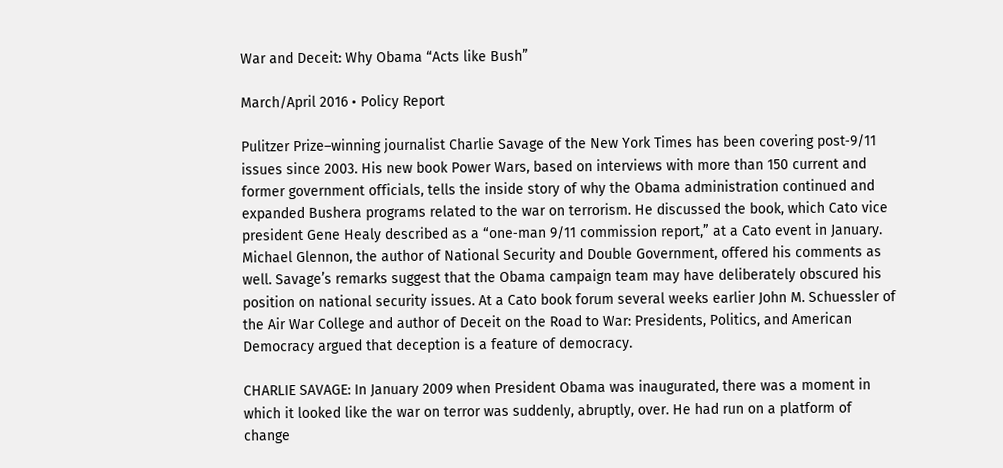War and Deceit: Why Obama “Acts like Bush”

March/April 2016 • Policy Report

Pulitzer Prize–winning journalist Charlie Savage of the New York Times has been covering post‐9/11 issues since 2003. His new book Power Wars, based on interviews with more than 150 current and former government officials, tells the inside story of why the Obama administration continued and expanded Bushera programs related to the war on terrorism. He discussed the book, which Cato vice president Gene Healy described as a “one‐man 9/11 commission report,” at a Cato event in January. Michael Glennon, the author of National Security and Double Government, offered his comments as well. Savage’s remarks suggest that the Obama campaign team may have deliberately obscured his position on national security issues. At a Cato book forum several weeks earlier John M. Schuessler of the Air War College and author of Deceit on the Road to War: Presidents, Politics, and American Democracy argued that deception is a feature of democracy.

CHARLIE SAVAGE: In January 2009 when President Obama was inaugurated, there was a moment in which it looked like the war on terror was suddenly, abruptly, over. He had run on a platform of change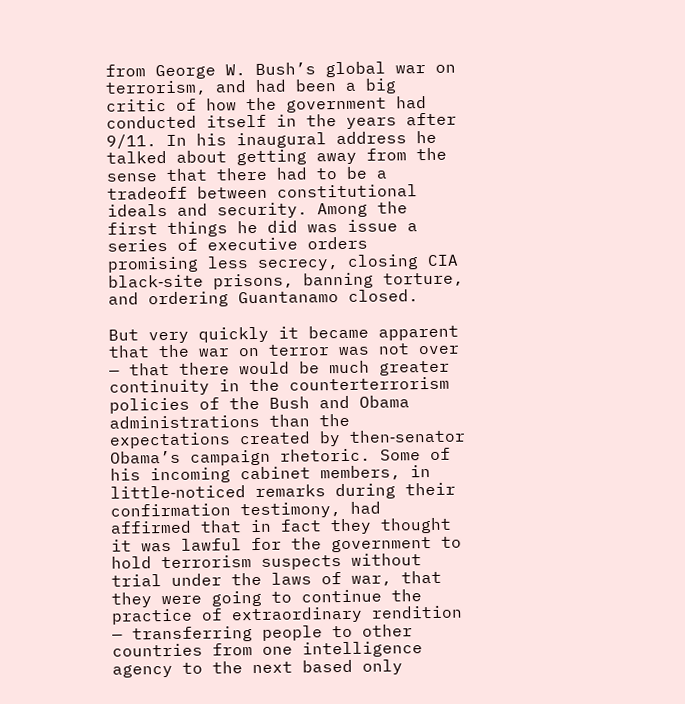from George W. Bush’s global war on terrorism, and had been a big critic of how the government had conducted itself in the years after 9/11. In his inaugural address he talked about getting away from the sense that there had to be a tradeoff between constitutional ideals and security. Among the first things he did was issue a series of executive orders promising less secrecy, closing CIA black‐site prisons, banning torture, and ordering Guantanamo closed.

But very quickly it became apparent that the war on terror was not over — that there would be much greater continuity in the counterterrorism policies of the Bush and Obama administrations than the expectations created by then‐senator Obama’s campaign rhetoric. Some of his incoming cabinet members, in little‐noticed remarks during their confirmation testimony, had affirmed that in fact they thought it was lawful for the government to hold terrorism suspects without trial under the laws of war, that they were going to continue the practice of extraordinary rendition — transferring people to other countries from one intelligence agency to the next based only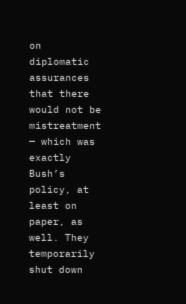on diplomatic assurances that there would not be mistreatment — which was exactly Bush’s policy, at least on paper, as well. They temporarily shut down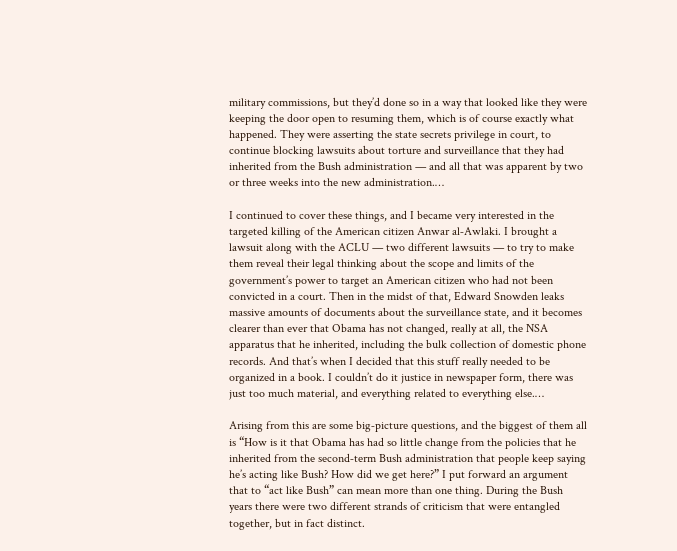military commissions, but they’d done so in a way that looked like they were keeping the door open to resuming them, which is of course exactly what happened. They were asserting the state secrets privilege in court, to continue blocking lawsuits about torture and surveillance that they had inherited from the Bush administration — and all that was apparent by two or three weeks into the new administration.…

I continued to cover these things, and I became very interested in the targeted killing of the American citizen Anwar al‐Awlaki. I brought a lawsuit along with the ACLU — two different lawsuits — to try to make them reveal their legal thinking about the scope and limits of the government’s power to target an American citizen who had not been convicted in a court. Then in the midst of that, Edward Snowden leaks massive amounts of documents about the surveillance state, and it becomes clearer than ever that Obama has not changed, really at all, the NSA apparatus that he inherited, including the bulk collection of domestic phone records. And that’s when I decided that this stuff really needed to be organized in a book. I couldn’t do it justice in newspaper form, there was just too much material, and everything related to everything else.…

Arising from this are some big‐picture questions, and the biggest of them all is “How is it that Obama has had so little change from the policies that he inherited from the second‐term Bush administration that people keep saying he’s acting like Bush? How did we get here?” I put forward an argument that to “act like Bush” can mean more than one thing. During the Bush years there were two different strands of criticism that were entangled together, but in fact distinct.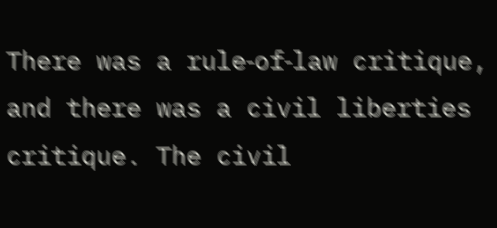There was a rule‐of‐law critique, and there was a civil liberties critique. The civil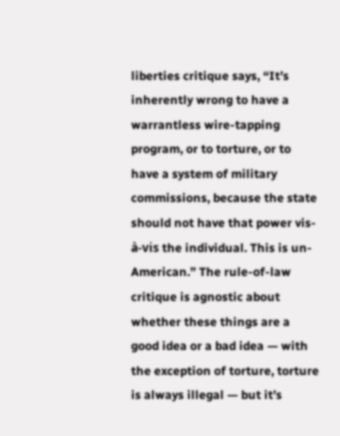liberties critique says, “It’s inherently wrong to have a warrantless wire‐tapping program, or to torture, or to have a system of military commissions, because the state should not have that power vis‐à‐vis the individual. This is un‐American.” The rule‐of‐law critique is agnostic about whether these things are a good idea or a bad idea — with the exception of torture, torture is always illegal — but it’s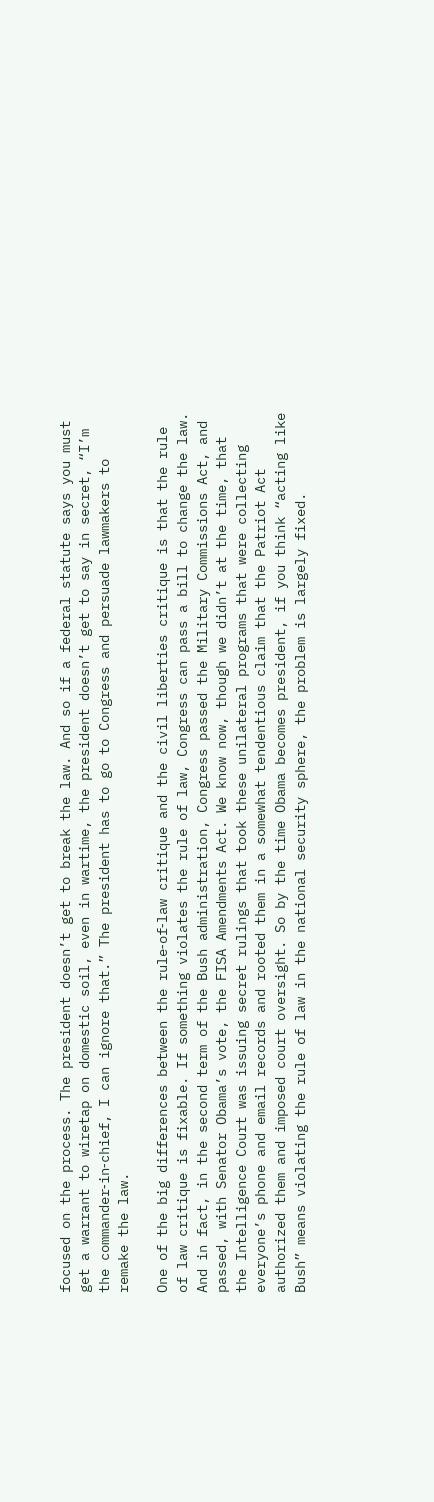focused on the process. The president doesn’t get to break the law. And so if a federal statute says you must get a warrant to wiretap on domestic soil, even in wartime, the president doesn’t get to say in secret, “I’m the commander‐in‐chief, I can ignore that.” The president has to go to Congress and persuade lawmakers to remake the law.

One of the big differences between the rule‐of‐law critique and the civil liberties critique is that the rule of law critique is fixable. If something violates the rule of law, Congress can pass a bill to change the law. And in fact, in the second term of the Bush administration, Congress passed the Military Commissions Act, and passed, with Senator Obama’s vote, the FISA Amendments Act. We know now, though we didn’t at the time, that the Intelligence Court was issuing secret rulings that took these unilateral programs that were collecting everyone’s phone and email records and rooted them in a somewhat tendentious claim that the Patriot Act authorized them and imposed court oversight. So by the time Obama becomes president, if you think “acting like Bush” means violating the rule of law in the national security sphere, the problem is largely fixed.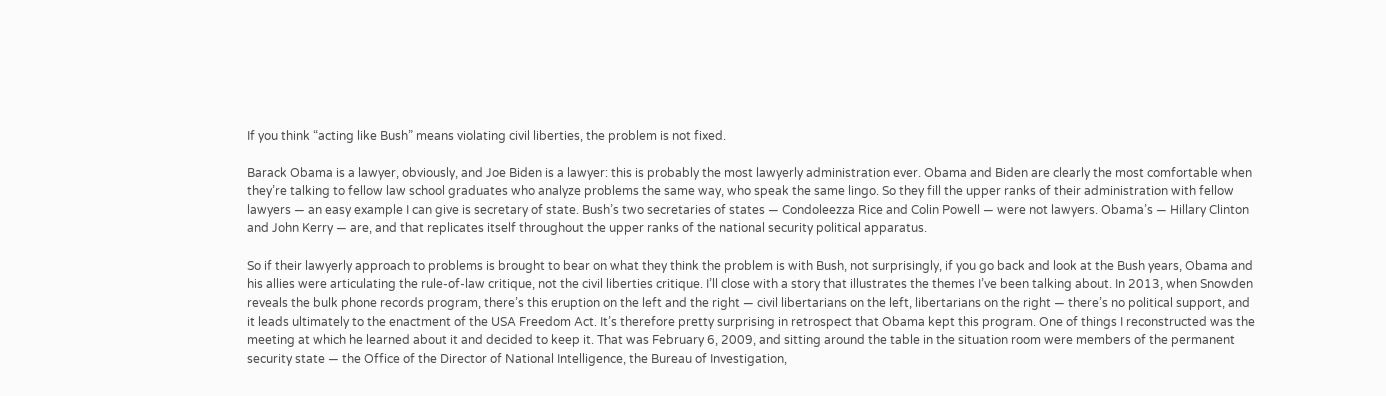If you think “acting like Bush” means violating civil liberties, the problem is not fixed.

Barack Obama is a lawyer, obviously, and Joe Biden is a lawyer: this is probably the most lawyerly administration ever. Obama and Biden are clearly the most comfortable when they’re talking to fellow law school graduates who analyze problems the same way, who speak the same lingo. So they fill the upper ranks of their administration with fellow lawyers — an easy example I can give is secretary of state. Bush’s two secretaries of states — Condoleezza Rice and Colin Powell — were not lawyers. Obama’s — Hillary Clinton and John Kerry — are, and that replicates itself throughout the upper ranks of the national security political apparatus.

So if their lawyerly approach to problems is brought to bear on what they think the problem is with Bush, not surprisingly, if you go back and look at the Bush years, Obama and his allies were articulating the rule‐of‐law critique, not the civil liberties critique. I’ll close with a story that illustrates the themes I’ve been talking about. In 2013, when Snowden reveals the bulk phone records program, there’s this eruption on the left and the right — civil libertarians on the left, libertarians on the right — there’s no political support, and it leads ultimately to the enactment of the USA Freedom Act. It’s therefore pretty surprising in retrospect that Obama kept this program. One of things I reconstructed was the meeting at which he learned about it and decided to keep it. That was February 6, 2009, and sitting around the table in the situation room were members of the permanent security state — the Office of the Director of National Intelligence, the Bureau of Investigation,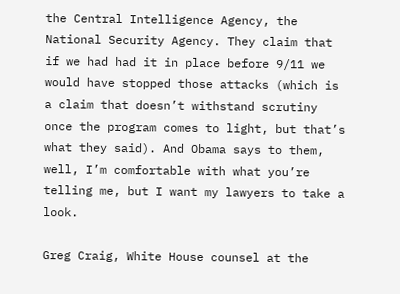the Central Intelligence Agency, the National Security Agency. They claim that if we had had it in place before 9/11 we would have stopped those attacks (which is a claim that doesn’t withstand scrutiny once the program comes to light, but that’s what they said). And Obama says to them, well, I’m comfortable with what you’re telling me, but I want my lawyers to take a look.

Greg Craig, White House counsel at the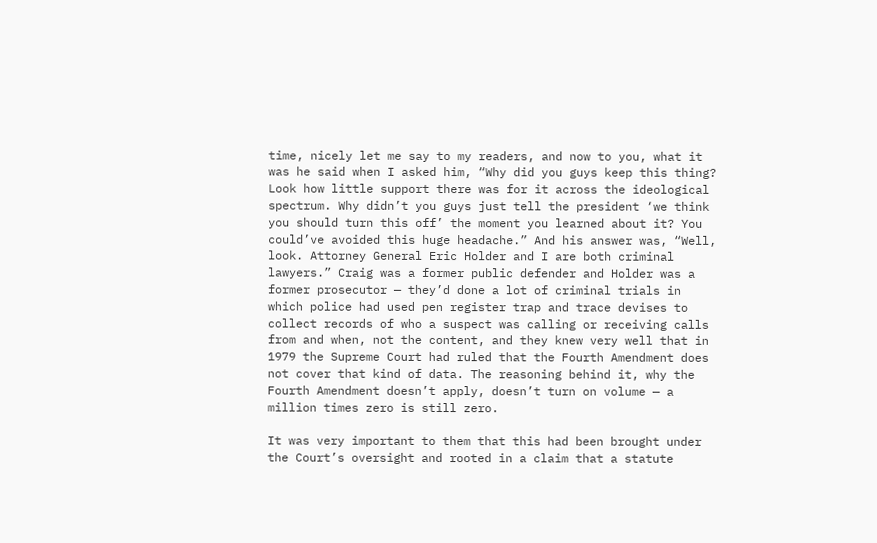time, nicely let me say to my readers, and now to you, what it was he said when I asked him, “Why did you guys keep this thing? Look how little support there was for it across the ideological spectrum. Why didn’t you guys just tell the president ‘we think you should turn this off’ the moment you learned about it? You could’ve avoided this huge headache.” And his answer was, “Well, look. Attorney General Eric Holder and I are both criminal lawyers.” Craig was a former public defender and Holder was a former prosecutor — they’d done a lot of criminal trials in which police had used pen register trap and trace devises to collect records of who a suspect was calling or receiving calls from and when, not the content, and they knew very well that in 1979 the Supreme Court had ruled that the Fourth Amendment does not cover that kind of data. The reasoning behind it, why the Fourth Amendment doesn’t apply, doesn’t turn on volume — a million times zero is still zero.

It was very important to them that this had been brought under the Court’s oversight and rooted in a claim that a statute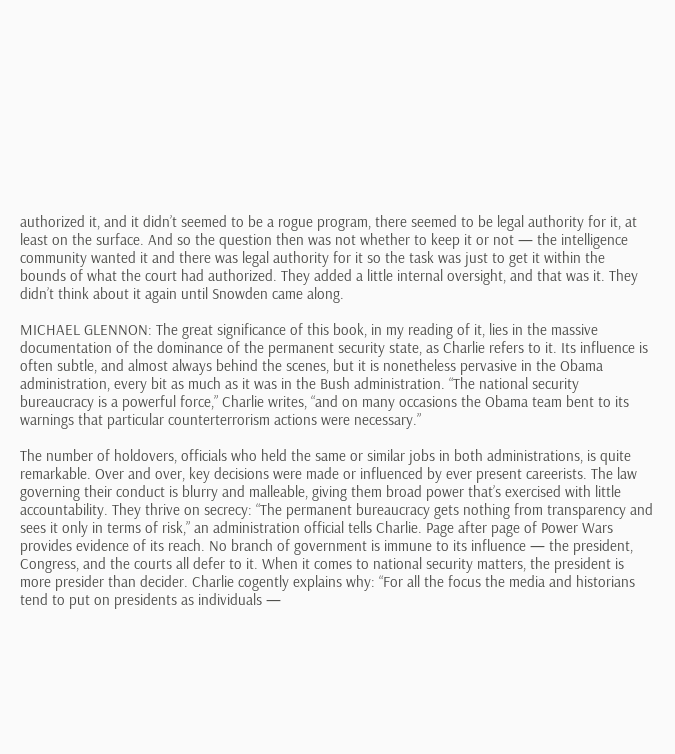authorized it, and it didn’t seemed to be a rogue program, there seemed to be legal authority for it, at least on the surface. And so the question then was not whether to keep it or not — the intelligence community wanted it and there was legal authority for it so the task was just to get it within the bounds of what the court had authorized. They added a little internal oversight, and that was it. They didn’t think about it again until Snowden came along.

MICHAEL GLENNON: The great significance of this book, in my reading of it, lies in the massive documentation of the dominance of the permanent security state, as Charlie refers to it. Its influence is often subtle, and almost always behind the scenes, but it is nonetheless pervasive in the Obama administration, every bit as much as it was in the Bush administration. “The national security bureaucracy is a powerful force,” Charlie writes, “and on many occasions the Obama team bent to its warnings that particular counterterrorism actions were necessary.”

The number of holdovers, officials who held the same or similar jobs in both administrations, is quite remarkable. Over and over, key decisions were made or influenced by ever present careerists. The law governing their conduct is blurry and malleable, giving them broad power that’s exercised with little accountability. They thrive on secrecy: “The permanent bureaucracy gets nothing from transparency and sees it only in terms of risk,” an administration official tells Charlie. Page after page of Power Wars provides evidence of its reach. No branch of government is immune to its influence — the president, Congress, and the courts all defer to it. When it comes to national security matters, the president is more presider than decider. Charlie cogently explains why: “For all the focus the media and historians tend to put on presidents as individuals —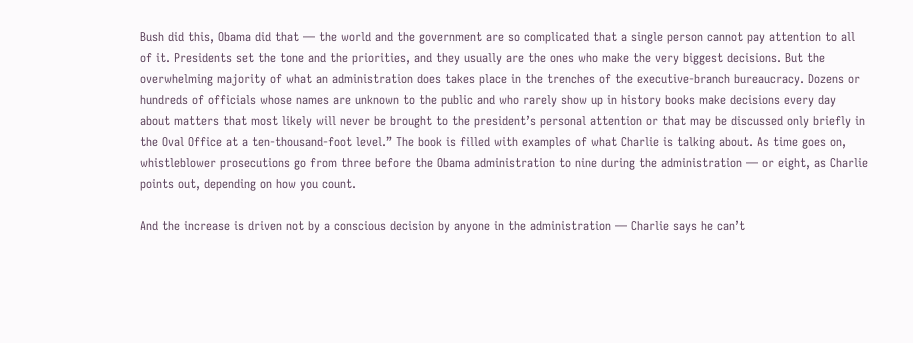Bush did this, Obama did that — the world and the government are so complicated that a single person cannot pay attention to all of it. Presidents set the tone and the priorities, and they usually are the ones who make the very biggest decisions. But the overwhelming majority of what an administration does takes place in the trenches of the executive‐branch bureaucracy. Dozens or hundreds of officials whose names are unknown to the public and who rarely show up in history books make decisions every day about matters that most likely will never be brought to the president’s personal attention or that may be discussed only briefly in the Oval Office at a ten‐thousand‐foot level.” The book is filled with examples of what Charlie is talking about. As time goes on, whistleblower prosecutions go from three before the Obama administration to nine during the administration — or eight, as Charlie points out, depending on how you count.

And the increase is driven not by a conscious decision by anyone in the administration — Charlie says he can’t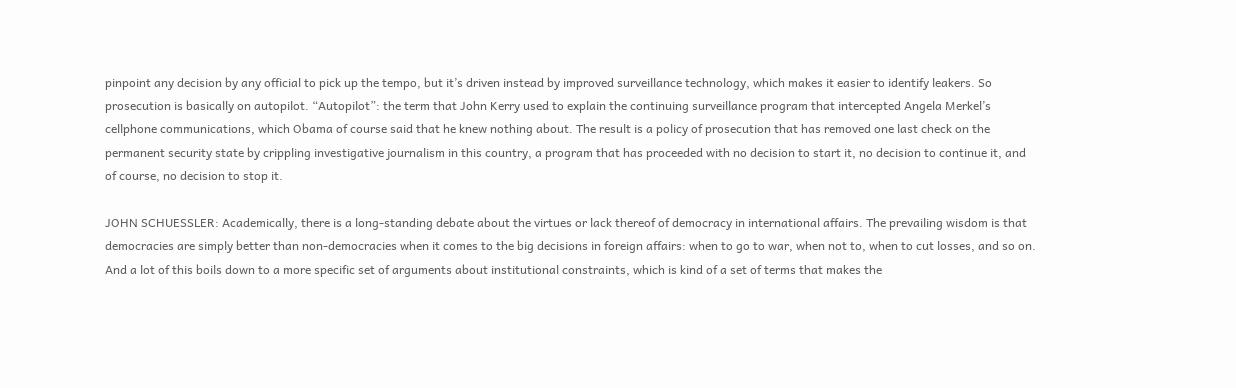pinpoint any decision by any official to pick up the tempo, but it’s driven instead by improved surveillance technology, which makes it easier to identify leakers. So prosecution is basically on autopilot. “Autopilot”: the term that John Kerry used to explain the continuing surveillance program that intercepted Angela Merkel’s cellphone communications, which Obama of course said that he knew nothing about. The result is a policy of prosecution that has removed one last check on the permanent security state by crippling investigative journalism in this country, a program that has proceeded with no decision to start it, no decision to continue it, and of course, no decision to stop it.

JOHN SCHUESSLER: Academically, there is a long‐standing debate about the virtues or lack thereof of democracy in international affairs. The prevailing wisdom is that democracies are simply better than non‐democracies when it comes to the big decisions in foreign affairs: when to go to war, when not to, when to cut losses, and so on. And a lot of this boils down to a more specific set of arguments about institutional constraints, which is kind of a set of terms that makes the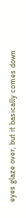eyes glaze over, but it basically comes down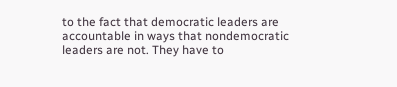to the fact that democratic leaders are accountable in ways that nondemocratic leaders are not. They have to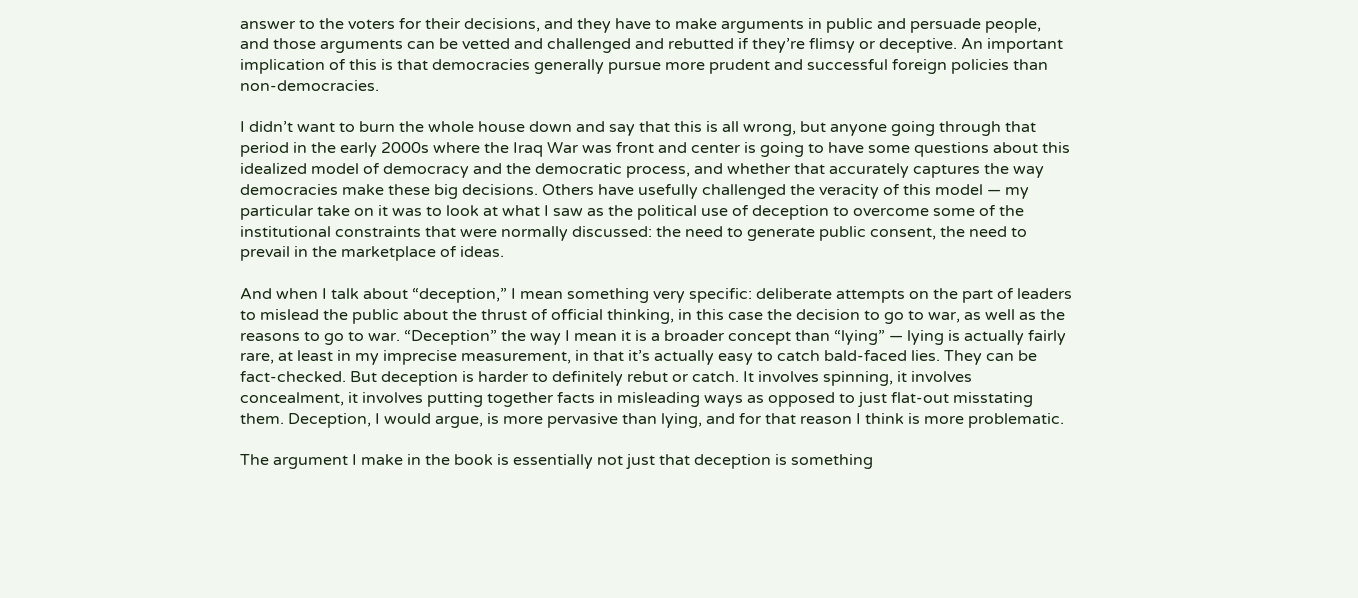answer to the voters for their decisions, and they have to make arguments in public and persuade people, and those arguments can be vetted and challenged and rebutted if they’re flimsy or deceptive. An important implication of this is that democracies generally pursue more prudent and successful foreign policies than non‐democracies.

I didn’t want to burn the whole house down and say that this is all wrong, but anyone going through that period in the early 2000s where the Iraq War was front and center is going to have some questions about this idealized model of democracy and the democratic process, and whether that accurately captures the way democracies make these big decisions. Others have usefully challenged the veracity of this model — my particular take on it was to look at what I saw as the political use of deception to overcome some of the institutional constraints that were normally discussed: the need to generate public consent, the need to prevail in the marketplace of ideas.

And when I talk about “deception,” I mean something very specific: deliberate attempts on the part of leaders to mislead the public about the thrust of official thinking, in this case the decision to go to war, as well as the reasons to go to war. “Deception” the way I mean it is a broader concept than “lying” — lying is actually fairly rare, at least in my imprecise measurement, in that it’s actually easy to catch bald‐faced lies. They can be fact‐checked. But deception is harder to definitely rebut or catch. It involves spinning, it involves concealment, it involves putting together facts in misleading ways as opposed to just flat‐out misstating them. Deception, I would argue, is more pervasive than lying, and for that reason I think is more problematic.

The argument I make in the book is essentially not just that deception is something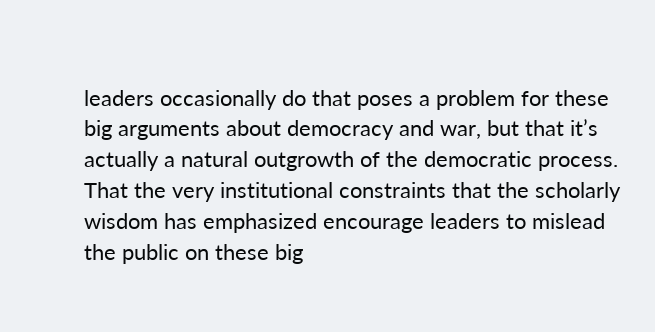leaders occasionally do that poses a problem for these big arguments about democracy and war, but that it’s actually a natural outgrowth of the democratic process. That the very institutional constraints that the scholarly wisdom has emphasized encourage leaders to mislead the public on these big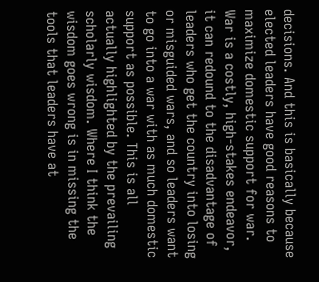decisions. And this is basically because elected leaders have good reasons to maximize domestic support for war. War is a costly, high‐stakes endeavor, it can redound to the disadvantage of leaders who get the country into losing or misguided wars, and so leaders want to go into a war with as much domestic support as possible. This is all actually highlighted by the prevailing scholarly wisdom. Where I think the wisdom goes wrong is in missing the tools that leaders have at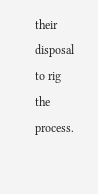their disposal to rig the process.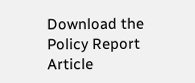Download the Policy Report Article